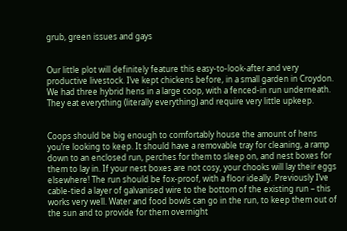grub, green issues and gays


Our little plot will definitely feature this easy-to-look-after and very productive livestock. I’ve kept chickens before, in a small garden in Croydon. We had three hybrid hens in a large coop, with a fenced-in run underneath. They eat everything (literally everything) and require very little upkeep.


Coops should be big enough to comfortably house the amount of hens you’re looking to keep. It should have a removable tray for cleaning, a ramp down to an enclosed run, perches for them to sleep on, and nest boxes for them to lay in. If your nest boxes are not cosy, your chooks will lay their eggs elsewhere! The run should be fox-proof, with a floor ideally. Previously I’ve cable-tied a layer of galvanised wire to the bottom of the existing run – this works very well. Water and food bowls can go in the run, to keep them out of the sun and to provide for them overnight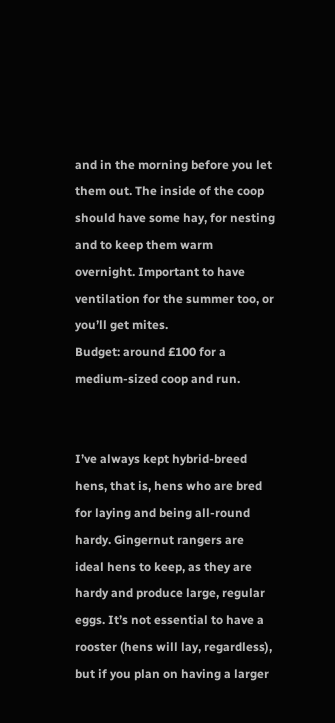and in the morning before you let them out. The inside of the coop should have some hay, for nesting and to keep them warm overnight. Important to have ventilation for the summer too, or you’ll get mites.
Budget: around £100 for a medium-sized coop and run.


I’ve always kept hybrid-breed hens, that is, hens who are bred for laying and being all-round hardy. Gingernut rangers are ideal hens to keep, as they are hardy and produce large, regular eggs. It’s not essential to have a rooster (hens will lay, regardless), but if you plan on having a larger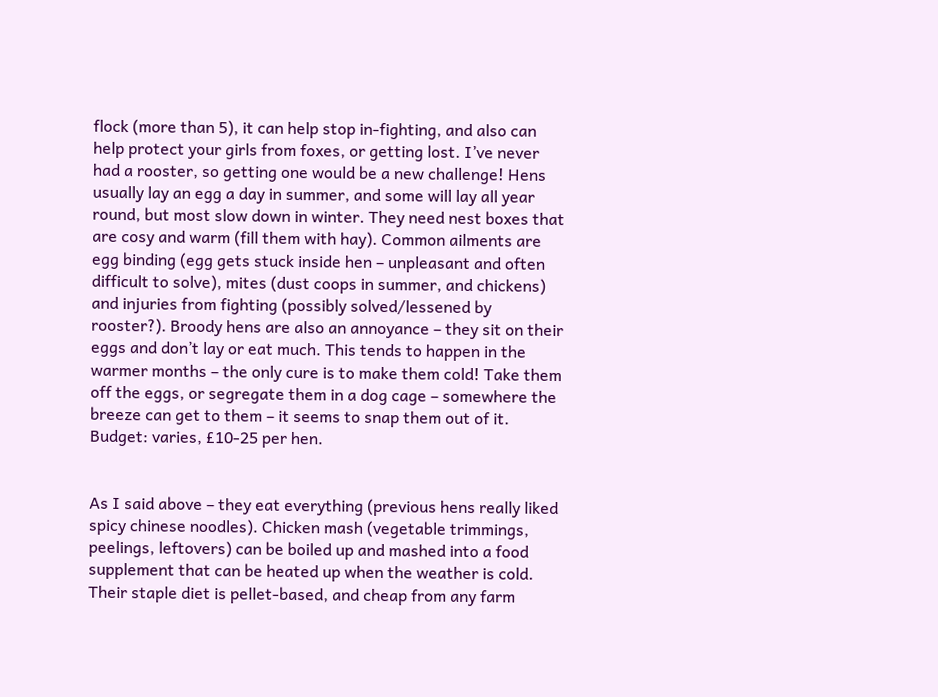flock (more than 5), it can help stop in-fighting, and also can help protect your girls from foxes, or getting lost. I’ve never had a rooster, so getting one would be a new challenge! Hens usually lay an egg a day in summer, and some will lay all year round, but most slow down in winter. They need nest boxes that are cosy and warm (fill them with hay). Common ailments are egg binding (egg gets stuck inside hen – unpleasant and often difficult to solve), mites (dust coops in summer, and chickens) and injuries from fighting (possibly solved/lessened by rooster?). Broody hens are also an annoyance – they sit on their eggs and don’t lay or eat much. This tends to happen in the warmer months – the only cure is to make them cold! Take them off the eggs, or segregate them in a dog cage – somewhere the breeze can get to them – it seems to snap them out of it.
Budget: varies, £10-25 per hen.


As I said above – they eat everything (previous hens really liked spicy chinese noodles). Chicken mash (vegetable trimmings, peelings, leftovers) can be boiled up and mashed into a food supplement that can be heated up when the weather is cold. Their staple diet is pellet-based, and cheap from any farm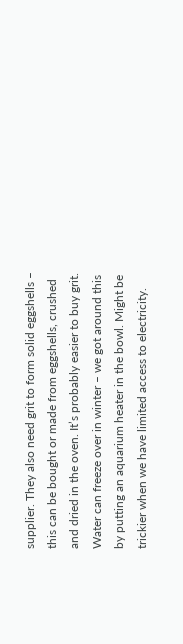supplier. They also need grit to form solid eggshells – this can be bought or made from eggshells, crushed and dried in the oven. It’s probably easier to buy grit. Water can freeze over in winter – we got around this by putting an aquarium heater in the bowl. Might be trickier when we have limited access to electricity.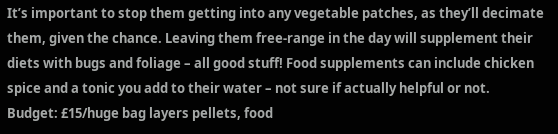It’s important to stop them getting into any vegetable patches, as they’ll decimate them, given the chance. Leaving them free-range in the day will supplement their diets with bugs and foliage – all good stuff! Food supplements can include chicken spice and a tonic you add to their water – not sure if actually helpful or not.
Budget: £15/huge bag layers pellets, food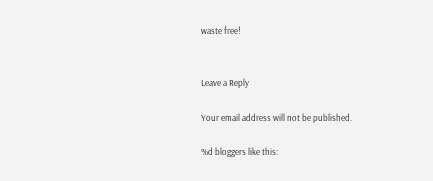waste free!


Leave a Reply

Your email address will not be published.

%d bloggers like this: